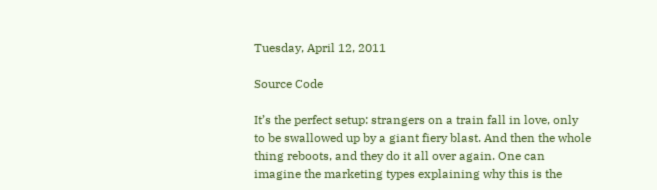Tuesday, April 12, 2011

Source Code

It’s the perfect setup: strangers on a train fall in love, only to be swallowed up by a giant fiery blast. And then the whole thing reboots, and they do it all over again. One can imagine the marketing types explaining why this is the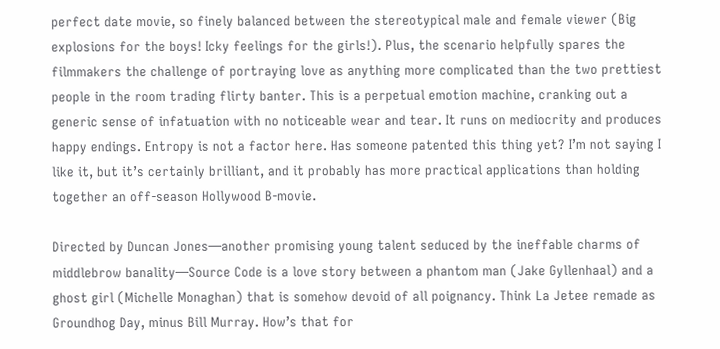perfect date movie, so finely balanced between the stereotypical male and female viewer (Big explosions for the boys! Icky feelings for the girls!). Plus, the scenario helpfully spares the filmmakers the challenge of portraying love as anything more complicated than the two prettiest people in the room trading flirty banter. This is a perpetual emotion machine, cranking out a generic sense of infatuation with no noticeable wear and tear. It runs on mediocrity and produces happy endings. Entropy is not a factor here. Has someone patented this thing yet? I’m not saying I like it, but it’s certainly brilliant, and it probably has more practical applications than holding together an off-season Hollywood B-movie.

Directed by Duncan Jones—another promising young talent seduced by the ineffable charms of middlebrow banality—Source Code is a love story between a phantom man (Jake Gyllenhaal) and a ghost girl (Michelle Monaghan) that is somehow devoid of all poignancy. Think La Jetee remade as Groundhog Day, minus Bill Murray. How’s that for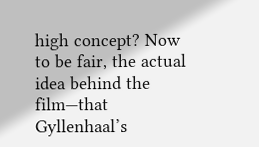high concept? Now to be fair, the actual idea behind the film—that Gyllenhaal’s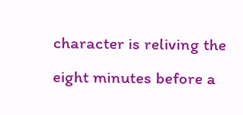character is reliving the eight minutes before a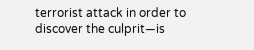terrorist attack in order to discover the culprit—is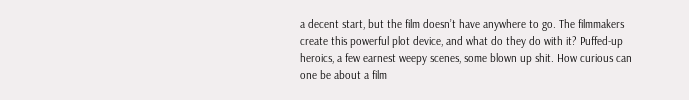a decent start, but the film doesn’t have anywhere to go. The filmmakers create this powerful plot device, and what do they do with it? Puffed-up heroics, a few earnest weepy scenes, some blown up shit. How curious can one be about a film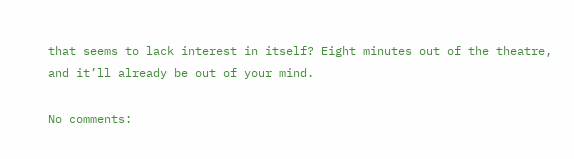that seems to lack interest in itself? Eight minutes out of the theatre, and it’ll already be out of your mind.

No comments: